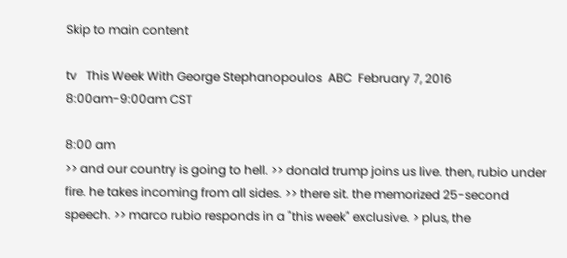Skip to main content

tv   This Week With George Stephanopoulos  ABC  February 7, 2016 8:00am-9:00am CST

8:00 am
>> and our country is going to hell. >> donald trump joins us live. then, rubio under fire. he takes incoming from all sides. >> there sit. the memorized 25-second speech. >> marco rubio responds in a "this week" exclusive. > plus, the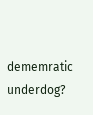dememratic underdog?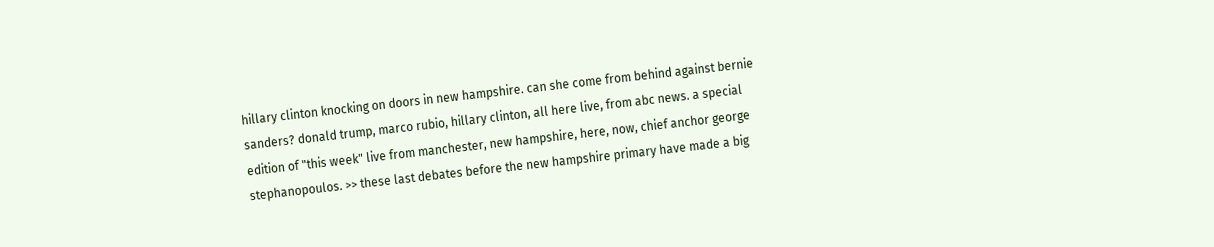hillary clinton knocking on doors in new hampshire. can she come from behind against bernie sanders? donald trump, marco rubio, hillary clinton, all here live, from abc news. a special edition of "this week" live from manchester, new hampshire, here, now, chief anchor george stephanopoulos. >> these last debates before the new hampshire primary have made a big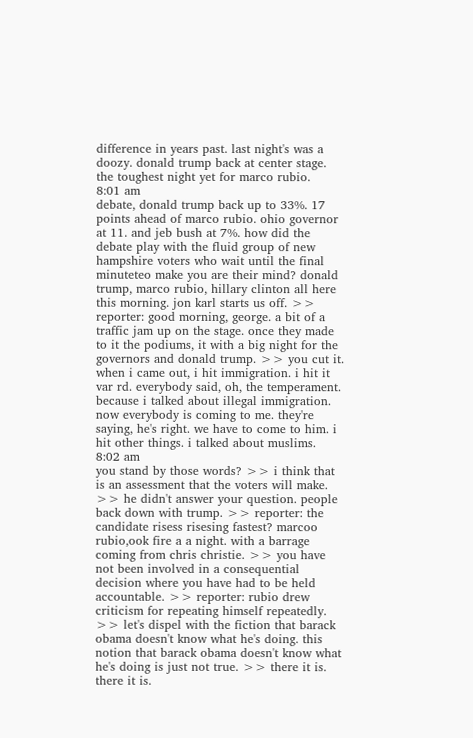difference in years past. last night's was a doozy. donald trump back at center stage. the toughest night yet for marco rubio.
8:01 am
debate, donald trump back up to 33%. 17 points ahead of marco rubio. ohio governor at 11. and jeb bush at 7%. how did the debate play with the fluid group of new hampshire voters who wait until the final minuteteo make you are their mind? donald trump, marco rubio, hillary clinton all here this morning. jon karl starts us off. >> reporter: good morning, george. a bit of a traffic jam up on the stage. once they made to it the podiums, it with a big night for the governors and donald trump. >> you cut it. when i came out, i hit immigration. i hit it var rd. everybody said, oh, the temperament. because i talked about illegal immigration. now everybody is coming to me. they're saying, he's right. we have to come to him. i hit other things. i talked about muslims.
8:02 am
you stand by those words? >> i think that is an assessment that the voters will make. >> he didn't answer your question. people back down with trump. >> reporter: the candidate risess risesing fastest? marcoo rubio,ook fire a a night. with a barrage coming from chris christie. >> you have not been involved in a consequential decision where you have had to be held accountable. >> reporter: rubio drew criticism for repeating himself repeatedly. >> let's dispel with the fiction that barack obama doesn't know what he's doing. this notion that barack obama doesn't know what he's doing is just not true. >> there it is. there it is.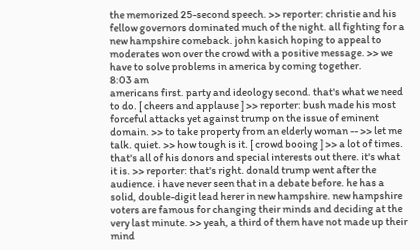the memorized 25-second speech. >> reporter: christie and his fellow governors dominated much of the night. all fighting for a new hampshire comeback. john kasich hoping to appeal to moderates won over the crowd with a positive message. >> we have to solve problems in america by coming together.
8:03 am
americans first. party and ideology second. that's what we need to do. [ cheers and applause ] >> reporter: bush made his most forceful attacks yet against trump on the issue of eminent domain. >> to take property from an elderly woman -- >> let me talk. quiet. >> how tough is it. [ crowd booing ] >> a lot of times. that's all of his donors and special interests out there. it's what it is. >> reporter: that's right. donald trump went after the audience. i have never seen that in a debate before. he has a solid, double-digit lead herer in new hampshire. new hampshire voters are famous for changing their minds and deciding at the very last minute. >> yeah, a third of them have not made up their mind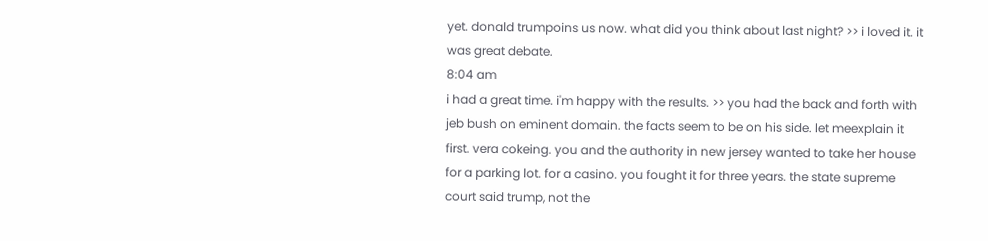yet. donald trumpoins us now. what did you think about last night? >> i loved it. it was great debate.
8:04 am
i had a great time. i'm happy with the results. >> you had the back and forth with jeb bush on eminent domain. the facts seem to be on his side. let meexplain it first. vera cokeing. you and the authority in new jersey wanted to take her house for a parking lot. for a casino. you fought it for three years. the state supreme court said trump, not the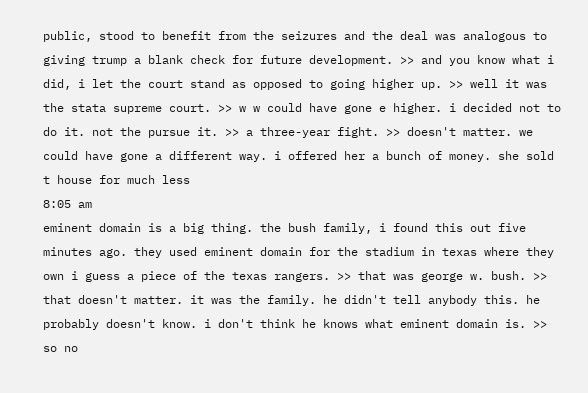public, stood to benefit from the seizures and the deal was analogous to giving trump a blank check for future development. >> and you know what i did, i let the court stand as opposed to going higher up. >> well it was the stata supreme court. >> w w could have gone e higher. i decided not to do it. not the pursue it. >> a three-year fight. >> doesn't matter. we could have gone a different way. i offered her a bunch of money. she sold t house for much less
8:05 am
eminent domain is a big thing. the bush family, i found this out five minutes ago. they used eminent domain for the stadium in texas where they own i guess a piece of the texas rangers. >> that was george w. bush. >> that doesn't matter. it was the family. he didn't tell anybody this. he probably doesn't know. i don't think he knows what eminent domain is. >> so no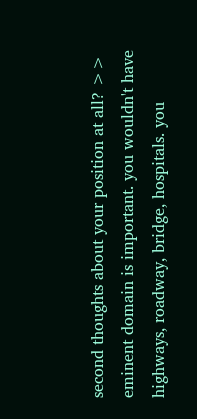second thoughts about your position at all? >> eminent domain is important. you wouldn't have highways, roadway, bridge, hospitals. you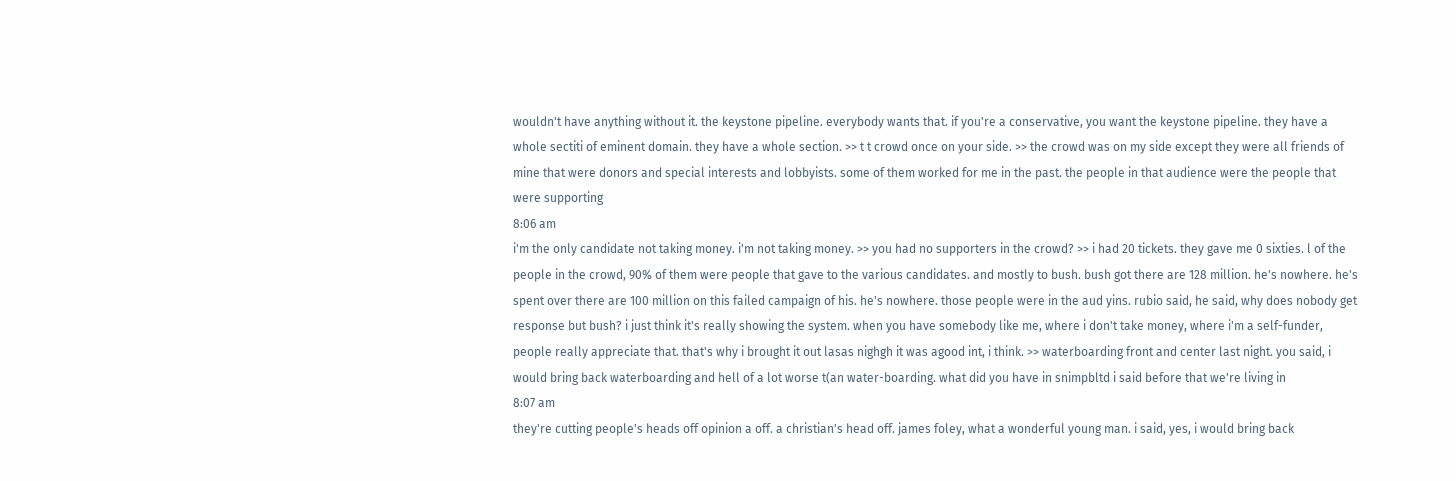wouldn't have anything without it. the keystone pipeline. everybody wants that. if you're a conservative, you want the keystone pipeline. they have a whole sectiti of eminent domain. they have a whole section. >> t t crowd once on your side. >> the crowd was on my side except they were all friends of mine that were donors and special interests and lobbyists. some of them worked for me in the past. the people in that audience were the people that were supporting
8:06 am
i'm the only candidate not taking money. i'm not taking money. >> you had no supporters in the crowd? >> i had 20 tickets. they gave me 0 sixties. l of the people in the crowd, 90% of them were people that gave to the various candidates. and mostly to bush. bush got there are 128 million. he's nowhere. he's spent over there are 100 million on this failed campaign of his. he's nowhere. those people were in the aud yins. rubio said, he said, why does nobody get response but bush? i just think it's really showing the system. when you have somebody like me, where i don't take money, where i'm a self-funder, people really appreciate that. that's why i brought it out lasas nighgh it was agood int, i think. >> waterboarding front and center last night. you said, i would bring back waterboarding and hell of a lot worse t(an water-boarding. what did you have in snimpbltd i said before that we're living in
8:07 am
they're cutting people's heads off opinion a off. a christian's head off. james foley, what a wonderful young man. i said, yes, i would bring back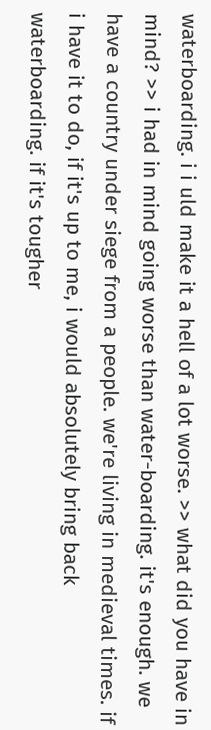waterboarding. i i uld make it a hell of a lot worse. >> what did you have in mind? >> i had in mind going worse than water-boarding. it's enough. we have a country under siege from a people. we're living in medieval times. if i have it to do, if it's up to me, i would absolutely bring back waterboarding. if it's tougher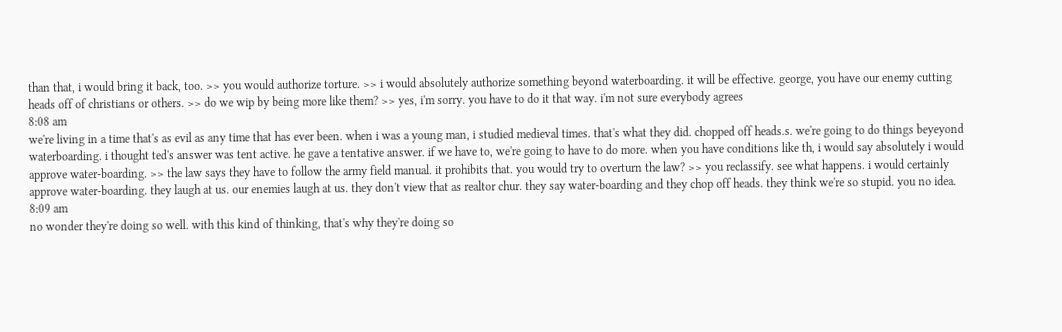than that, i would bring it back, too. >> you would authorize torture. >> i would absolutely authorize something beyond waterboarding. it will be effective. george, you have our enemy cutting heads off of christians or others. >> do we wip by being more like them? >> yes, i'm sorry. you have to do it that way. i'm not sure everybody agrees
8:08 am
we're living in a time that's as evil as any time that has ever been. when i was a young man, i studied medieval times. that's what they did. chopped off heads.s. we're going to do things beyeyond waterboarding. i thought ted's answer was tent active. he gave a tentative answer. if we have to, we're going to have to do more. when you have conditions like th, i would say absolutely i would approve water-boarding. >> the law says they have to follow the army field manual. it prohibits that. you would try to overturn the law? >> you reclassify. see what happens. i would certainly approve water-boarding. they laugh at us. our enemies laugh at us. they don't view that as realtor chur. they say water-boarding and they chop off heads. they think we're so stupid. you no idea.
8:09 am
no wonder they're doing so well. with this kind of thinking, that's why they're doing so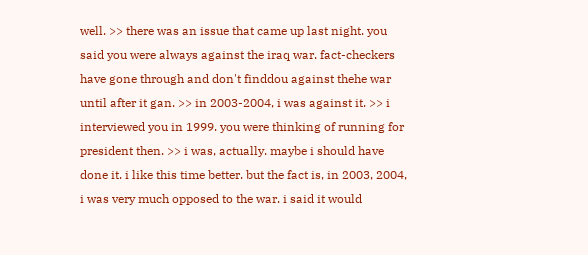well. >> there was an issue that came up last night. you said you were always against the iraq war. fact-checkers have gone through and don't finddou against thehe war until after it gan. >> in 2003-2004, i was against it. >> i interviewed you in 1999. you were thinking of running for president then. >> i was, actually. maybe i should have done it. i like this time better. but the fact is, in 2003, 2004, i was very much opposed to the war. i said it would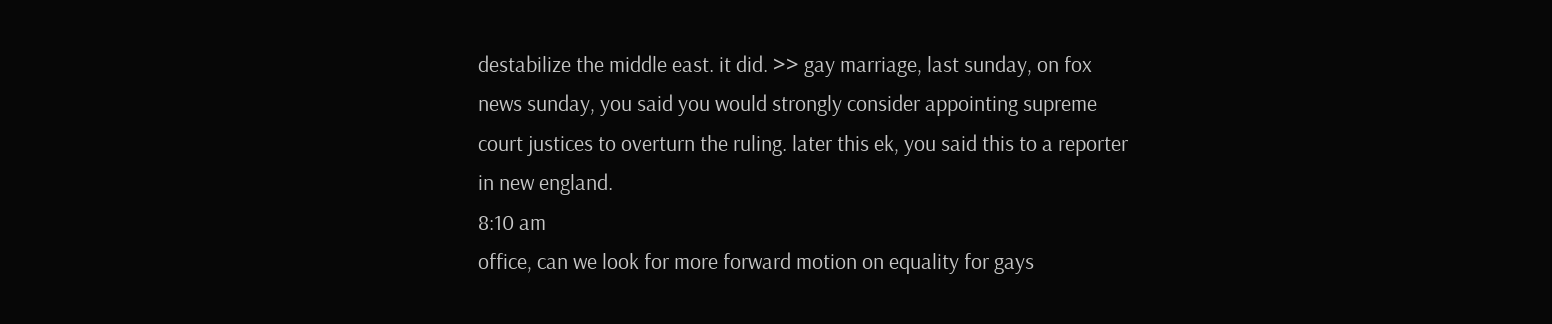destabilize the middle east. it did. >> gay marriage, last sunday, on fox news sunday, you said you would strongly consider appointing supreme court justices to overturn the ruling. later this ek, you said this to a reporter in new england.
8:10 am
office, can we look for more forward motion on equality for gays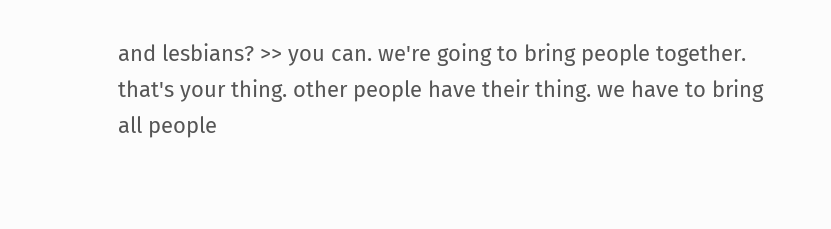and lesbians? >> you can. we're going to bring people together. that's your thing. other people have their thing. we have to bring all people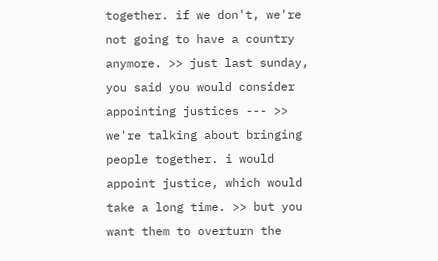together. if we don't, we're not going to have a country anymore. >> just last sunday, you said you would consider appointing justices --- >> we're talking about bringing people together. i would appoint justice, which would take a long time. >> but you want them to overturn the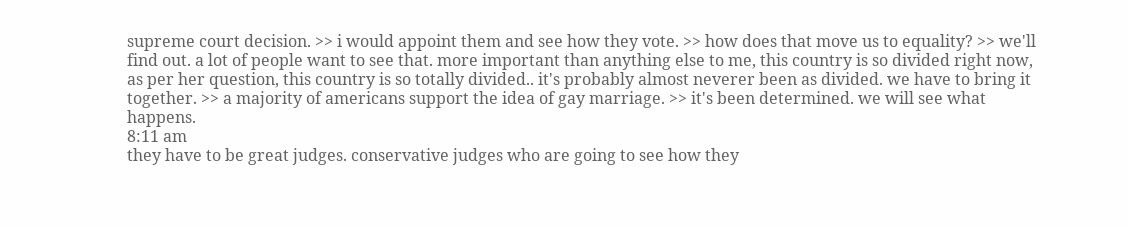supreme court decision. >> i would appoint them and see how they vote. >> how does that move us to equality? >> we'll find out. a lot of people want to see that. more important than anything else to me, this country is so divided right now, as per her question, this country is so totally divided.. it's probably almost neverer been as divided. we have to bring it together. >> a majority of americans support the idea of gay marriage. >> it's been determined. we will see what happens.
8:11 am
they have to be great judges. conservative judges who are going to see how they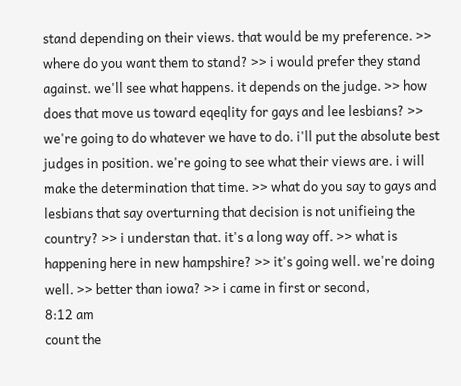stand depending on their views. that would be my preference. >> where do you want them to stand? >> i would prefer they stand against. we'll see what happens. it depends on the judge. >> how does that move us toward eqeqlity for gays and lee lesbians? >> we're going to do whatever we have to do. i'll put the absolute best judges in position. we're going to see what their views are. i will make the determination that time. >> what do you say to gays and lesbians that say overturning that decision is not unifieing the country? >> i understan that. it's a long way off. >> what is happening here in new hampshire? >> it's going well. we're doing well. >> better than iowa? >> i came in first or second,
8:12 am
count the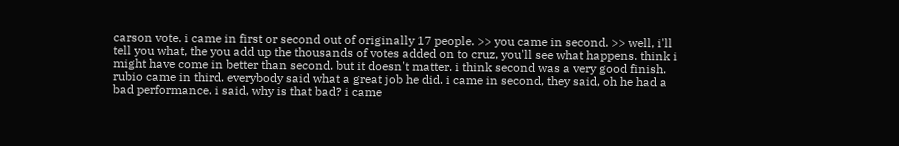carson vote. i came in first or second out of originally 17 people. >> you came in second. >> well, i'll tell you what, the you add up the thousands of votes added on to cruz, you'll see what happens. think i might have come in better than second. but it doesn't matter. i think second was a very good finish. rubio came in third. everybody said what a great job he did. i came in second, they said, oh he had a bad performance. i said, why is that bad? i came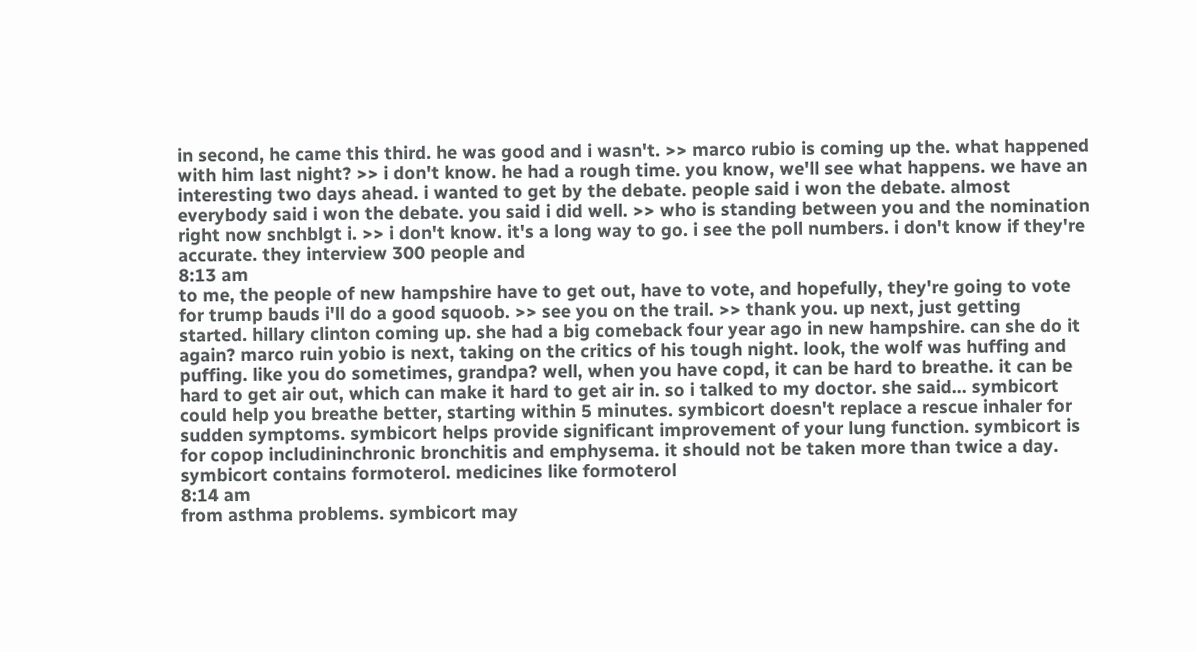in second, he came this third. he was good and i wasn't. >> marco rubio is coming up the. what happened with him last night? >> i don't know. he had a rough time. you know, we'll see what happens. we have an interesting two days ahead. i wanted to get by the debate. people said i won the debate. almost everybody said i won the debate. you said i did well. >> who is standing between you and the nomination right now snchblgt i. >> i don't know. it's a long way to go. i see the poll numbers. i don't know if they're accurate. they interview 300 people and
8:13 am
to me, the people of new hampshire have to get out, have to vote, and hopefully, they're going to vote for trump bauds i'll do a good squoob. >> see you on the trail. >> thank you. up next, just getting started. hillary clinton coming up. she had a big comeback four year ago in new hampshire. can she do it again? marco ruin yobio is next, taking on the critics of his tough night. look, the wolf was huffing and puffing. like you do sometimes, grandpa? well, when you have copd, it can be hard to breathe. it can be hard to get air out, which can make it hard to get air in. so i talked to my doctor. she said... symbicort could help you breathe better, starting within 5 minutes. symbicort doesn't replace a rescue inhaler for sudden symptoms. symbicort helps provide significant improvement of your lung function. symbicort is for copop includininchronic bronchitis and emphysema. it should not be taken more than twice a day. symbicort contains formoterol. medicines like formoterol
8:14 am
from asthma problems. symbicort may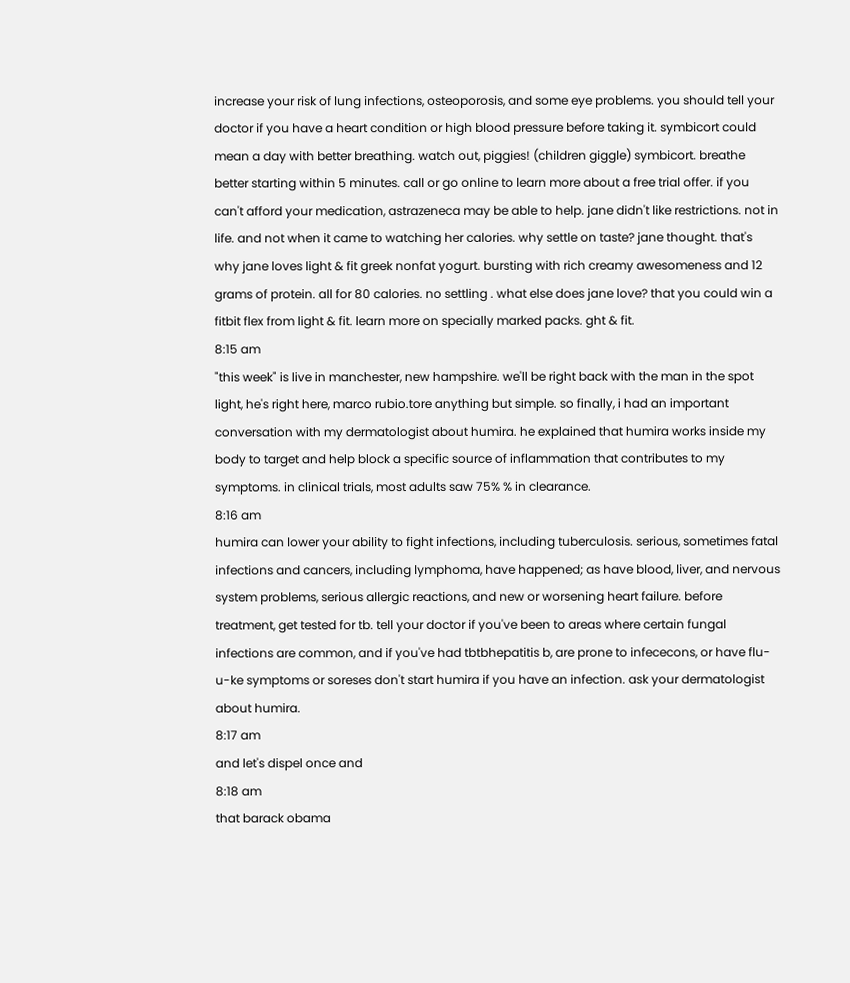increase your risk of lung infections, osteoporosis, and some eye problems. you should tell your doctor if you have a heart condition or high blood pressure before taking it. symbicort could mean a day with better breathing. watch out, piggies! (children giggle) symbicort. breathe better starting within 5 minutes. call or go online to learn more about a free trial offer. if you can't afford your medication, astrazeneca may be able to help. jane didn't like restrictions. not in life. and not when it came to watching her calories. why settle on taste? jane thought. that's why jane loves light & fit greek nonfat yogurt. bursting with rich creamy awesomeness and 12 grams of protein. all for 80 calories. no settling . what else does jane love? that you could win a fitbit flex from light & fit. learn more on specially marked packs. ght & fit.
8:15 am
"this week" is live in manchester, new hampshire. we'll be right back with the man in the spot light, he's right here, marco rubio.tore anything but simple. so finally, i had an important conversation with my dermatologist about humira. he explained that humira works inside my body to target and help block a specific source of inflammation that contributes to my symptoms. in clinical trials, most adults saw 75% % in clearance.
8:16 am
humira can lower your ability to fight infections, including tuberculosis. serious, sometimes fatal infections and cancers, including lymphoma, have happened; as have blood, liver, and nervous system problems, serious allergic reactions, and new or worsening heart failure. before treatment, get tested for tb. tell your doctor if you've been to areas where certain fungal infections are common, and if you've had tbtbhepatitis b, are prone to infececons, or have flu-u-ke symptoms or soreses don't start humira if you have an infection. ask your dermatologist about humira.
8:17 am
and let's dispel once and
8:18 am
that barack obama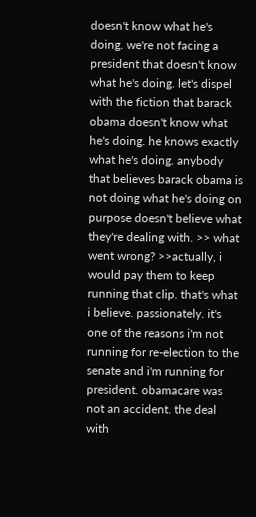doesn't know what he's doing. we're not facing a president that doesn't know what he's doing. let's dispel with the fiction that barack obama doesn't know what he's doing. he knows exactly what he's doing. anybody that believes barack obama is not doing what he's doing on purpose doesn't believe what they're dealing with. >> what went wrong? >>actually, i would pay them to keep running that clip. that's what i believe. passionately. it's one of the reasons i'm not running for re-election to the senate and i'm running for president. obamacare was not an accident. the deal with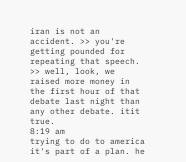iran is not an accident. >> you're getting pounded for repeating that speech. >> well, look, we raised more money in the first hour of that debate last night than any other debate. itit true.
8:19 am
trying to do to america it's part of a plan. he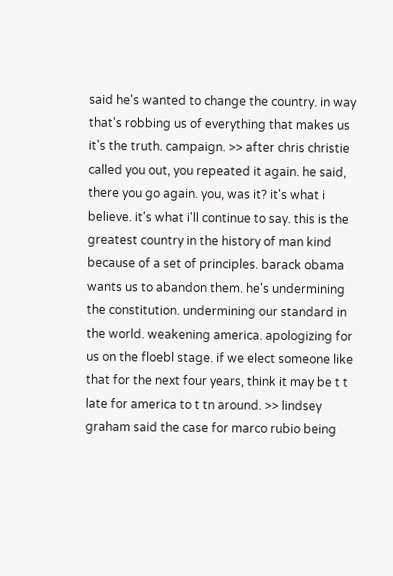said he's wanted to change the country. in way that's robbing us of everything that makes us it's the truth. campaign. >> after chris christie called you out, you repeated it again. he said, there you go again. you, was it? it's what i believe. it's what i'll continue to say. this is the greatest country in the history of man kind because of a set of principles. barack obama wants us to abandon them. he's undermining the constitution. undermining our standard in the world. weakening america. apologizing for us on the floebl stage. if we elect someone like that for the next four years, think it may be t t late for america to t tn around. >> lindsey graham said the case for marco rubio being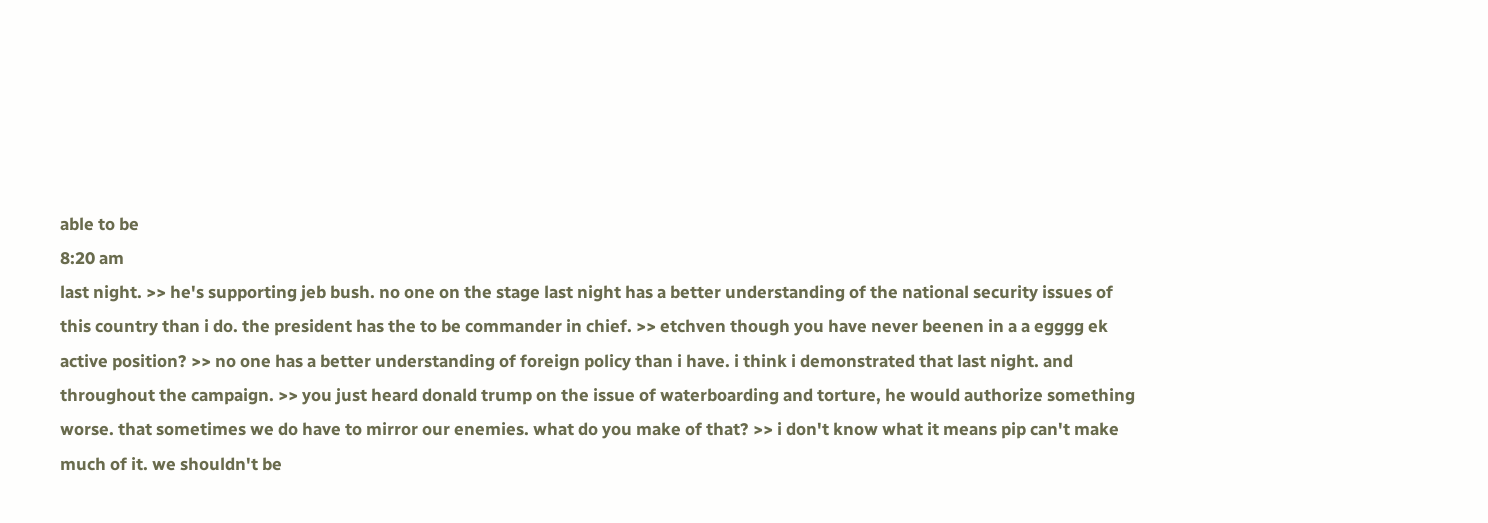able to be
8:20 am
last night. >> he's supporting jeb bush. no one on the stage last night has a better understanding of the national security issues of this country than i do. the president has the to be commander in chief. >> etchven though you have never beenen in a a egggg ek active position? >> no one has a better understanding of foreign policy than i have. i think i demonstrated that last night. and throughout the campaign. >> you just heard donald trump on the issue of waterboarding and torture, he would authorize something worse. that sometimes we do have to mirror our enemies. what do you make of that? >> i don't know what it means pip can't make much of it. we shouldn't be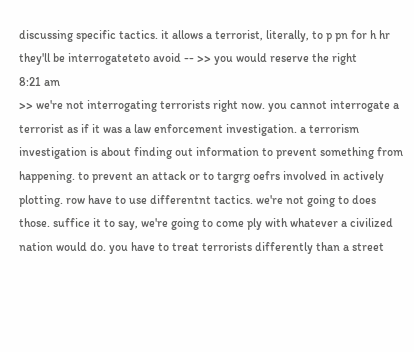discussing specific tactics. it allows a terrorist, literally, to p pn for h hr they'll be interrogateteto avoid -- >> you would reserve the right
8:21 am
>> we're not interrogating terrorists right now. you cannot interrogate a terrorist as if it was a law enforcement investigation. a terrorism investigation is about finding out information to prevent something from happening. to prevent an attack or to targrg oefrs involved in actively plotting. row have to use differentnt tactics. we're not going to does those. suffice it to say, we're going to come ply with whatever a civilized nation would do. you have to treat terrorists differently than a street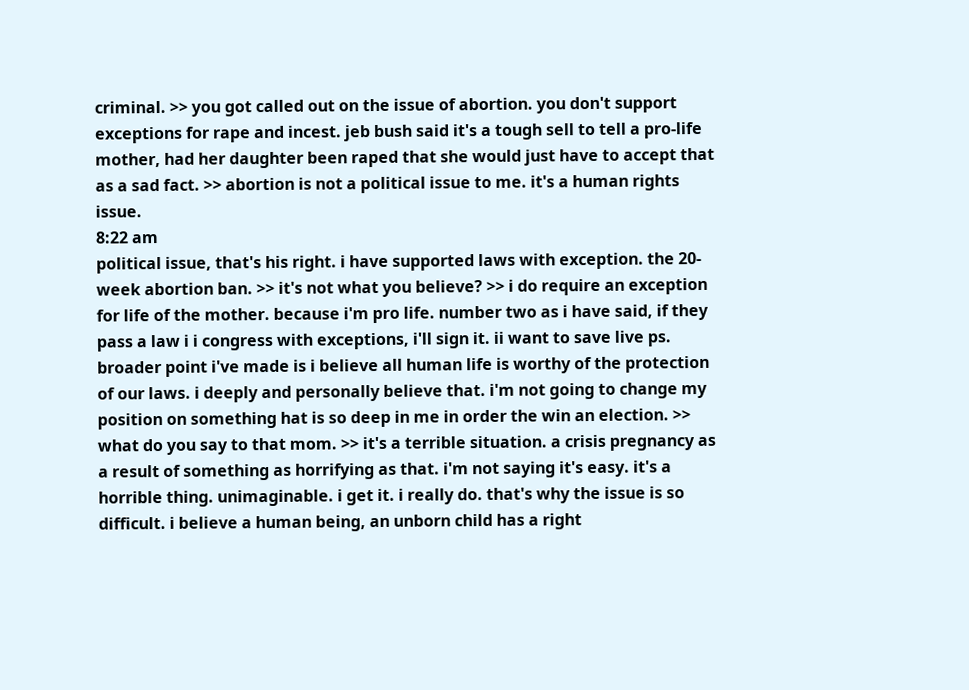criminal. >> you got called out on the issue of abortion. you don't support exceptions for rape and incest. jeb bush said it's a tough sell to tell a pro-life mother, had her daughter been raped that she would just have to accept that as a sad fact. >> abortion is not a political issue to me. it's a human rights issue.
8:22 am
political issue, that's his right. i have supported laws with exception. the 20-week abortion ban. >> it's not what you believe? >> i do require an exception for life of the mother. because i'm pro life. number two as i have said, if they pass a law i i congress with exceptions, i'll sign it. ii want to save live ps. broader point i've made is i believe all human life is worthy of the protection of our laws. i deeply and personally believe that. i'm not going to change my position on something hat is so deep in me in order the win an election. >> what do you say to that mom. >> it's a terrible situation. a crisis pregnancy as a result of something as horrifying as that. i'm not saying it's easy. it's a horrible thing. unimaginable. i get it. i really do. that's why the issue is so difficult. i believe a human being, an unborn child has a right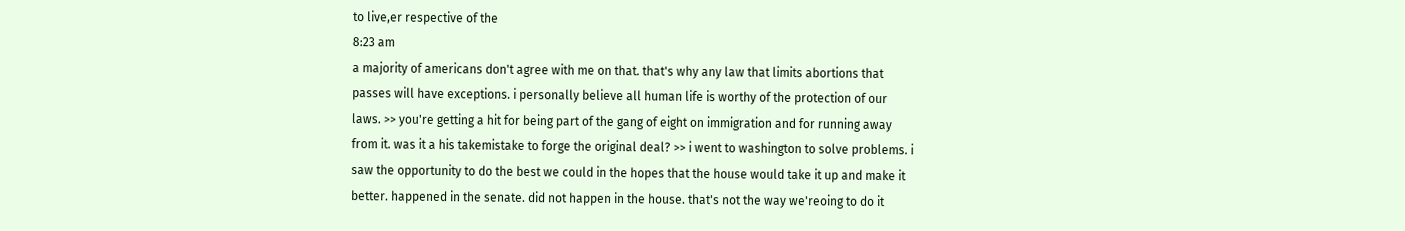to live,er respective of the
8:23 am
a majority of americans don't agree with me on that. that's why any law that limits abortions that passes will have exceptions. i personally believe all human life is worthy of the protection of our laws. >> you're getting a hit for being part of the gang of eight on immigration and for running away from it. was it a his takemistake to forge the original deal? >> i went to washington to solve problems. i saw the opportunity to do the best we could in the hopes that the house would take it up and make it better. happened in the senate. did not happen in the house. that's not the way we'reoing to do it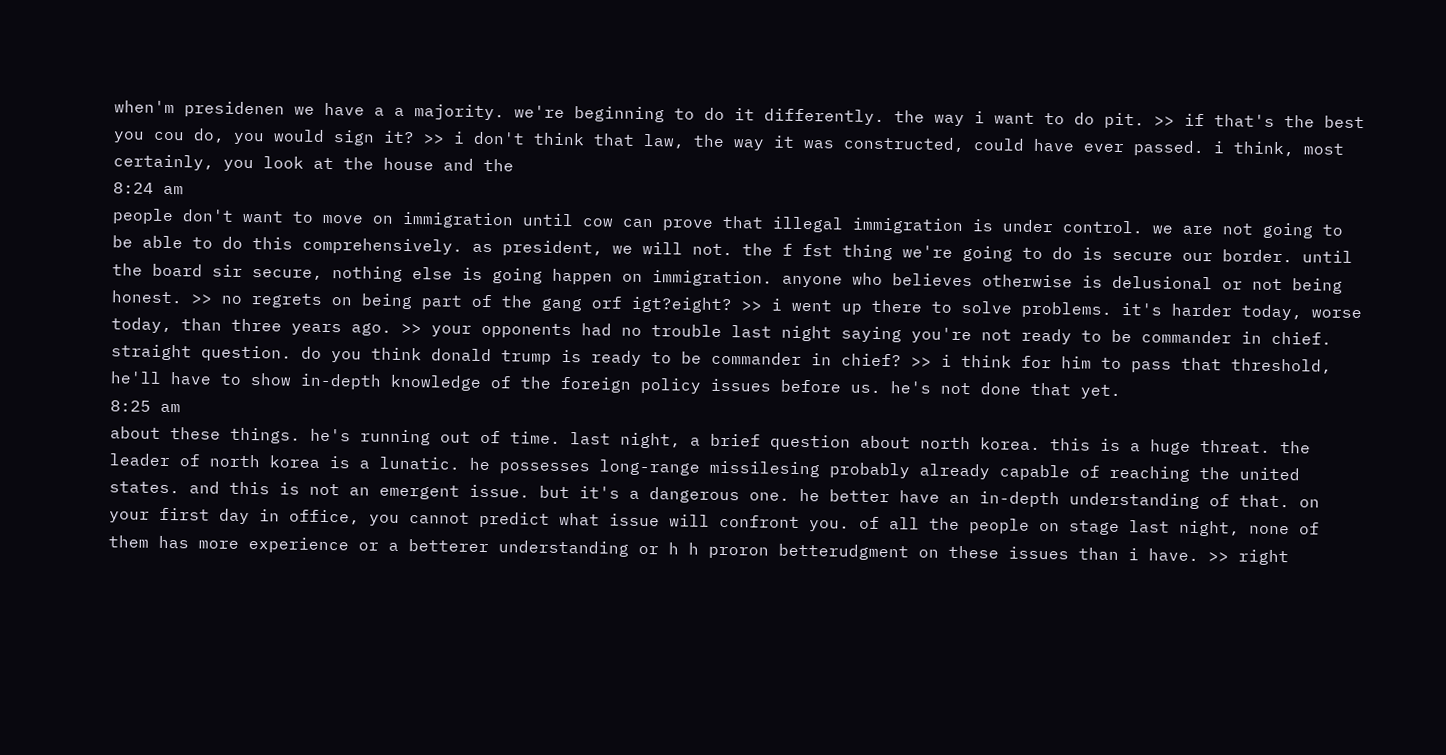when'm presidenen we have a a majority. we're beginning to do it differently. the way i want to do pit. >> if that's the best you cou do, you would sign it? >> i don't think that law, the way it was constructed, could have ever passed. i think, most certainly, you look at the house and the
8:24 am
people don't want to move on immigration until cow can prove that illegal immigration is under control. we are not going to be able to do this comprehensively. as president, we will not. the f fst thing we're going to do is secure our border. until the board sir secure, nothing else is going happen on immigration. anyone who believes otherwise is delusional or not being honest. >> no regrets on being part of the gang orf igt?eight? >> i went up there to solve problems. it's harder today, worse today, than three years ago. >> your opponents had no trouble last night saying you're not ready to be commander in chief. straight question. do you think donald trump is ready to be commander in chief? >> i think for him to pass that threshold, he'll have to show in-depth knowledge of the foreign policy issues before us. he's not done that yet.
8:25 am
about these things. he's running out of time. last night, a brief question about north korea. this is a huge threat. the leader of north korea is a lunatic. he possesses long-range missilesing probably already capable of reaching the united states. and this is not an emergent issue. but it's a dangerous one. he better have an in-depth understanding of that. on your first day in office, you cannot predict what issue will confront you. of all the people on stage last night, none of them has more experience or a betterer understanding or h h proron betterudgment on these issues than i have. >> right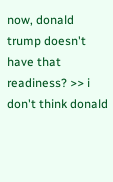now, donald trump doesn't have that readiness? >> i don't think donald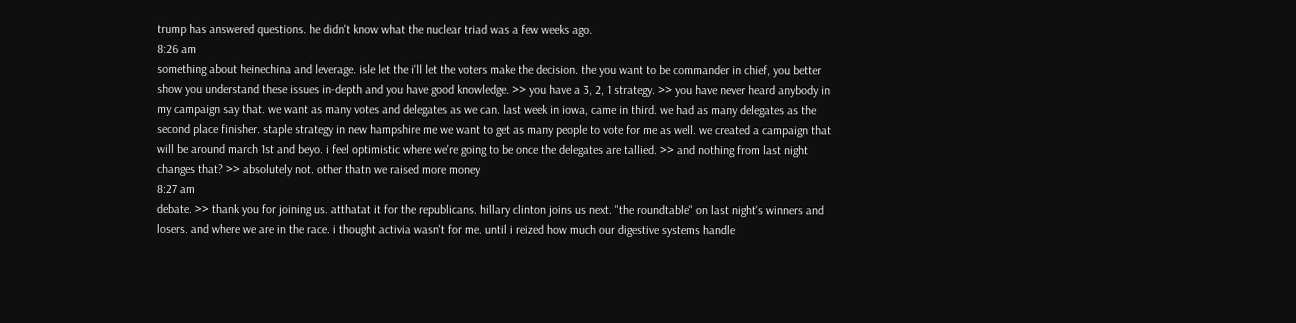trump has answered questions. he didn't know what the nuclear triad was a few weeks ago.
8:26 am
something about heinechina and leverage. isle let the i'll let the voters make the decision. the you want to be commander in chief, you better show you understand these issues in-depth and you have good knowledge. >> you have a 3, 2, 1 strategy. >> you have never heard anybody in my campaign say that. we want as many votes and delegates as we can. last week in iowa, came in third. we had as many delegates as the second place finisher. staple strategy in new hampshire me we want to get as many people to vote for me as well. we created a campaign that will be around march 1st and beyo. i feel optimistic where we're going to be once the delegates are tallied. >> and nothing from last night changes that? >> absolutely not. other thatn we raised more money
8:27 am
debate. >> thank you for joining us. atthatat it for the republicans. hillary clinton joins us next. "the roundtable" on last night's winners and losers. and where we are in the race. i thought activia wasn't for me. until i reized how much our digestive systems handle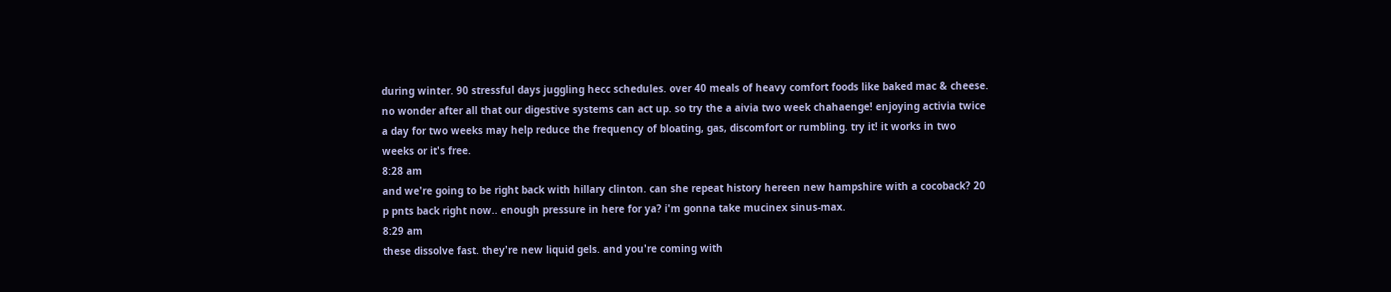during winter. 90 stressful days juggling hecc schedules. over 40 meals of heavy comfort foods like baked mac & cheese. no wonder after all that our digestive systems can act up. so try the a aivia two week chahaenge! enjoying activia twice a day for two weeks may help reduce the frequency of bloating, gas, discomfort or rumbling. try it! it works in two weeks or it's free.
8:28 am
and we're going to be right back with hillary clinton. can she repeat history hereen new hampshire with a cocoback? 20 p pnts back right now.. enough pressure in here for ya? i'm gonna take mucinex sinus-max.
8:29 am
these dissolve fast. they're new liquid gels. and you're coming with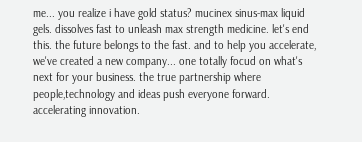me... you realize i have gold status? mucinex sinus-max liquid gels. dissolves fast to unleash max strength medicine. let's end this. the future belongs to the fast. and to help you accelerate, we've created a new company... one totally focud on what's next for your business. the true partnership where people,technology and ideas push everyone forward. accelerating innovation.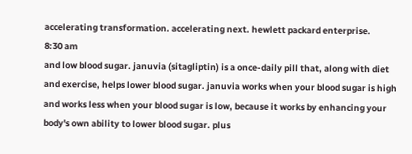accelerating transformation. accelerating next. hewlett packard enterprise.
8:30 am
and low blood sugar. januvia (sitagliptin) is a once-daily pill that, along with diet and exercise, helps lower blood sugar. januvia works when your blood sugar is high and works less when your blood sugar is low, because it works by enhancing your body's own ability to lower blood sugar. plus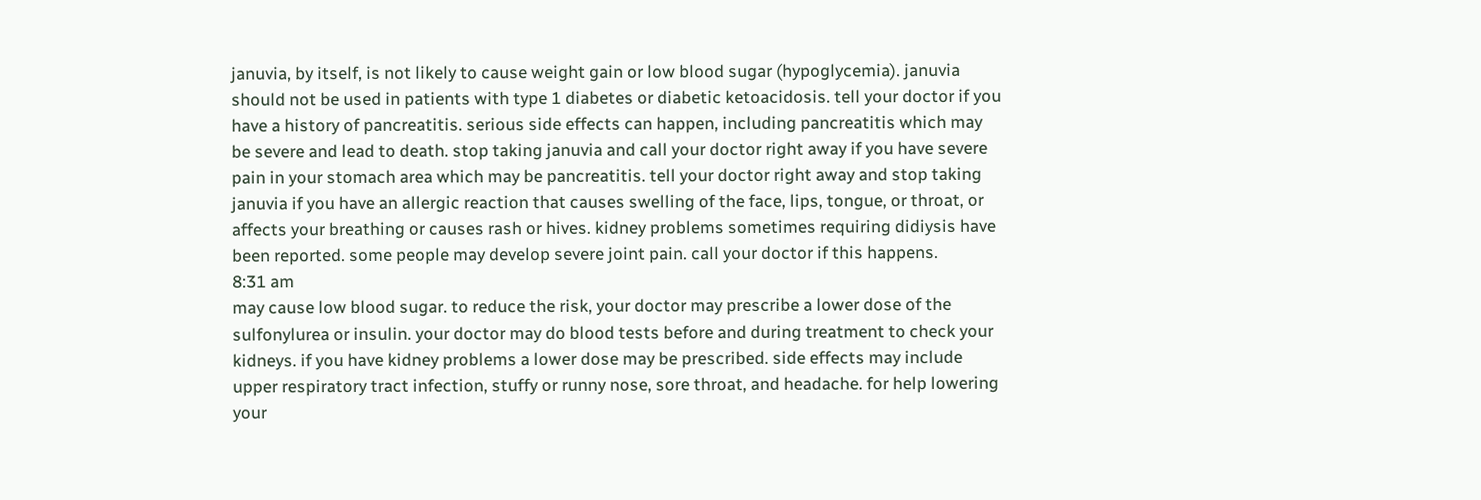januvia, by itself, is not likely to cause weight gain or low blood sugar (hypoglycemia). januvia should not be used in patients with type 1 diabetes or diabetic ketoacidosis. tell your doctor if you have a history of pancreatitis. serious side effects can happen, including pancreatitis which may be severe and lead to death. stop taking januvia and call your doctor right away if you have severe pain in your stomach area which may be pancreatitis. tell your doctor right away and stop taking januvia if you have an allergic reaction that causes swelling of the face, lips, tongue, or throat, or affects your breathing or causes rash or hives. kidney problems sometimes requiring didiysis have been reported. some people may develop severe joint pain. call your doctor if this happens.
8:31 am
may cause low blood sugar. to reduce the risk, your doctor may prescribe a lower dose of the sulfonylurea or insulin. your doctor may do blood tests before and during treatment to check your kidneys. if you have kidney problems a lower dose may be prescribed. side effects may include upper respiratory tract infection, stuffy or runny nose, sore throat, and headache. for help lowering your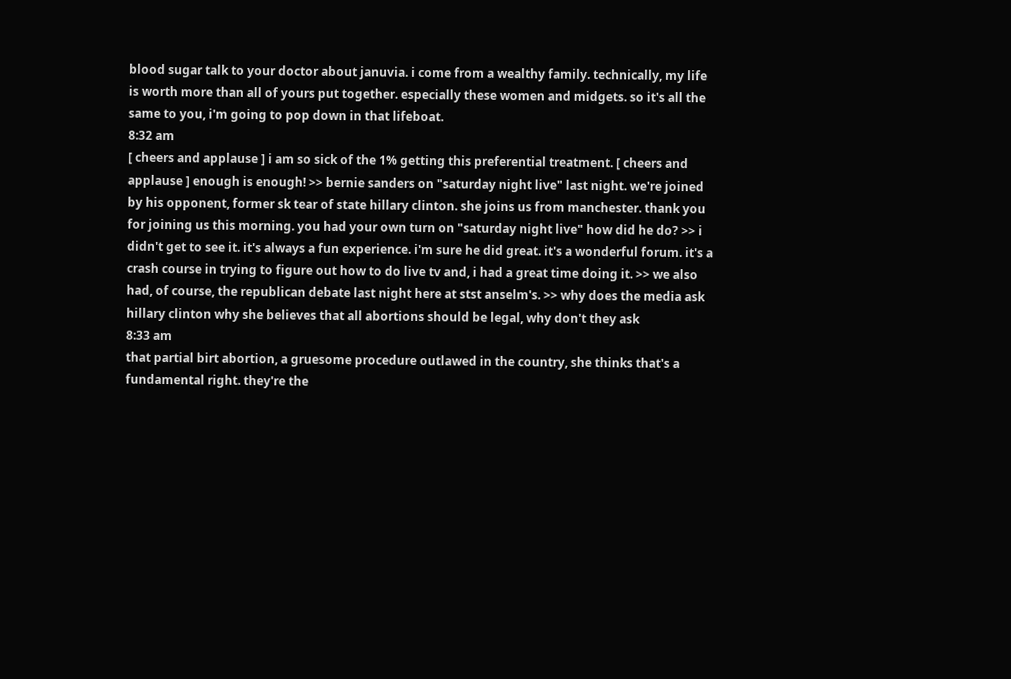blood sugar talk to your doctor about januvia. i come from a wealthy family. technically, my life is worth more than all of yours put together. especially these women and midgets. so it's all the same to you, i'm going to pop down in that lifeboat.
8:32 am
[ cheers and applause ] i am so sick of the 1% getting this preferential treatment. [ cheers and applause ] enough is enough! >> bernie sanders on "saturday night live" last night. we're joined by his opponent, former sk tear of state hillary clinton. she joins us from manchester. thank you for joining us this morning. you had your own turn on "saturday night live" how did he do? >> i didn't get to see it. it's always a fun experience. i'm sure he did great. it's a wonderful forum. it's a crash course in trying to figure out how to do live tv and, i had a great time doing it. >> we also had, of course, the republican debate last night here at stst anselm's. >> why does the media ask hillary clinton why she believes that all abortions should be legal, why don't they ask
8:33 am
that partial birt abortion, a gruesome procedure outlawed in the country, she thinks that's a fundamental right. they're the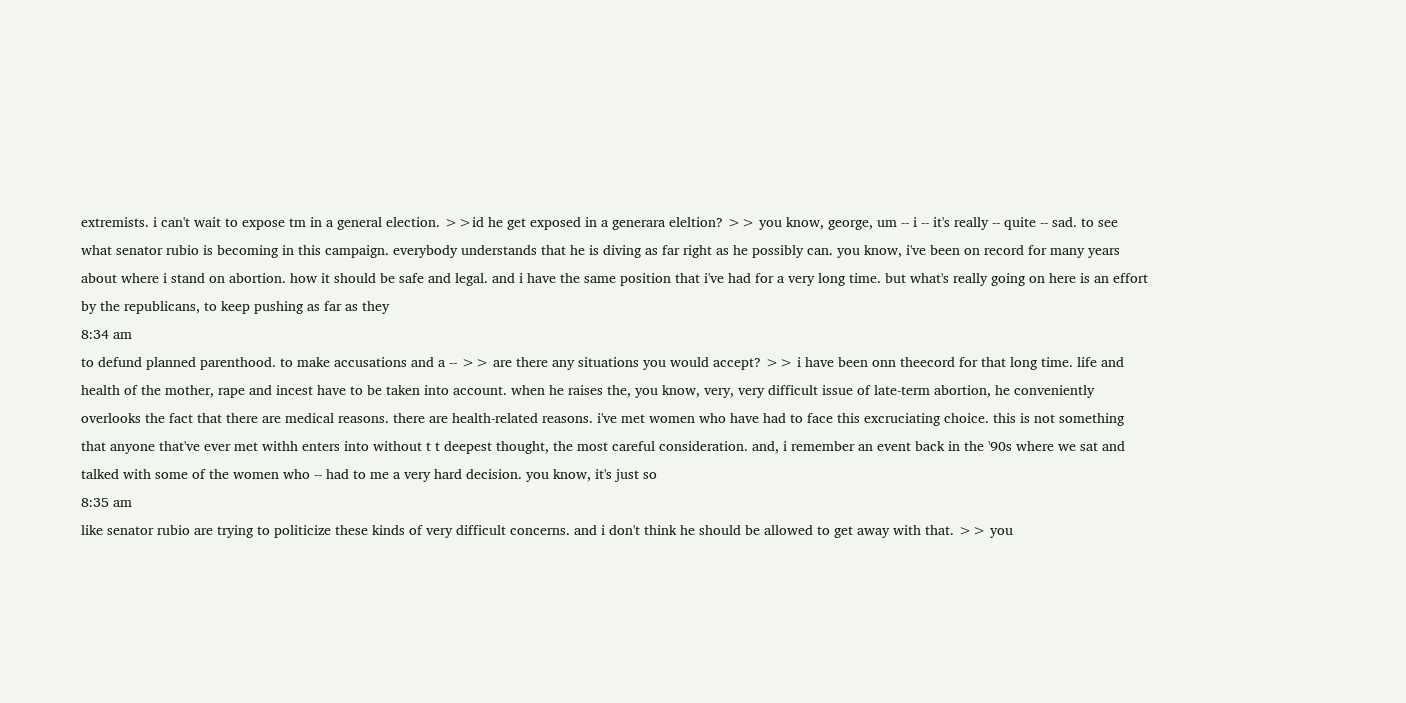extremists. i can't wait to expose tm in a general election. >>id he get exposed in a generara eleltion? >> you know, george, um -- i -- it's really -- quite -- sad. to see what senator rubio is becoming in this campaign. everybody understands that he is diving as far right as he possibly can. you know, i've been on record for many years about where i stand on abortion. how it should be safe and legal. and i have the same position that i've had for a very long time. but what's really going on here is an effort by the republicans, to keep pushing as far as they
8:34 am
to defund planned parenthood. to make accusations and a -- >> are there any situations you would accept? >> i have been onn theecord for that long time. life and health of the mother, rape and incest have to be taken into account. when he raises the, you know, very, very difficult issue of late-term abortion, he conveniently overlooks the fact that there are medical reasons. there are health-related reasons. i've met women who have had to face this excruciating choice. this is not something that anyone that've ever met withh enters into without t t deepest thought, the most careful consideration. and, i remember an event back in the '90s where we sat and talked with some of the women who -- had to me a very hard decision. you know, it's just so
8:35 am
like senator rubio are trying to politicize these kinds of very difficult concerns. and i don't think he should be allowed to get away with that. >> you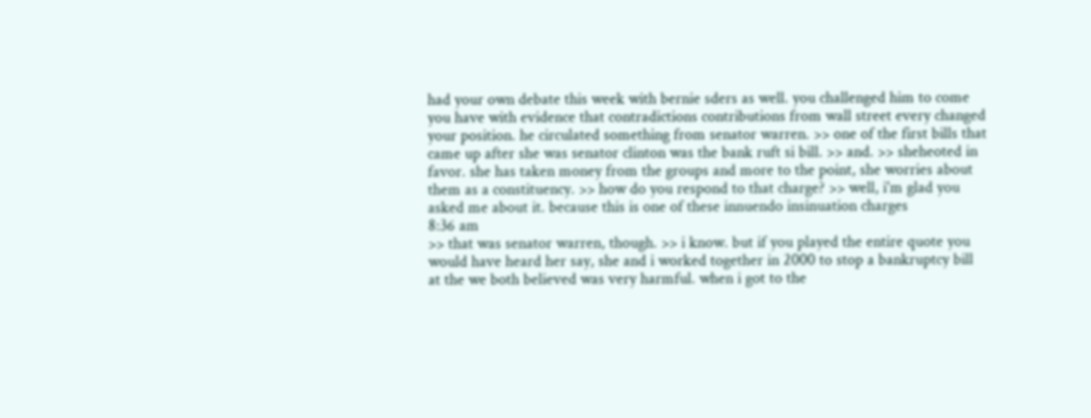had your own debate this week with bernie sders as well. you challenged him to come you have with evidence that contradictions contributions from wall street every changed your position. he circulated something from senator warren. >> one of the first bills that came up after she was senator clinton was the bank ruft si bill. >> and. >> sheheoted in favor. she has taken money from the groups and more to the point, she worries about them as a constituency. >> how do you respond to that charge? >> well, i'm glad you asked me about it. because this is one of these innuendo insinuation charges
8:36 am
>> that was senator warren, though. >> i know. but if you played the entire quote you would have heard her say, she and i worked together in 2000 to stop a bankruptcy bill at the we both believed was very harmful. when i got to the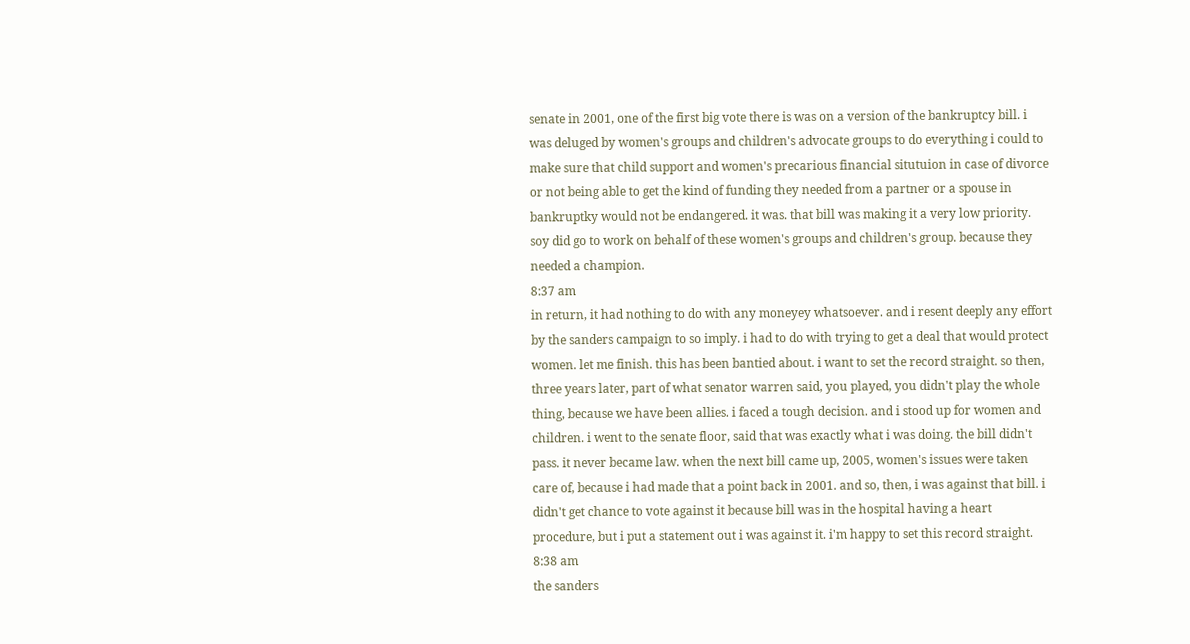senate in 2001, one of the first big vote there is was on a version of the bankruptcy bill. i was deluged by women's groups and children's advocate groups to do everything i could to make sure that child support and women's precarious financial situtuion in case of divorce or not being able to get the kind of funding they needed from a partner or a spouse in bankruptky would not be endangered. it was. that bill was making it a very low priority. soy did go to work on behalf of these women's groups and children's group. because they needed a champion.
8:37 am
in return, it had nothing to do with any moneyey whatsoever. and i resent deeply any effort by the sanders campaign to so imply. i had to do with trying to get a deal that would protect women. let me finish. this has been bantied about. i want to set the record straight. so then, three years later, part of what senator warren said, you played, you didn't play the whole thing, because we have been allies. i faced a tough decision. and i stood up for women and children. i went to the senate floor, said that was exactly what i was doing. the bill didn't pass. it never became law. when the next bill came up, 2005, women's issues were taken care of, because i had made that a point back in 2001. and so, then, i was against that bill. i didn't get chance to vote against it because bill was in the hospital having a heart procedure, but i put a statement out i was against it. i'm happy to set this record straight.
8:38 am
the sanders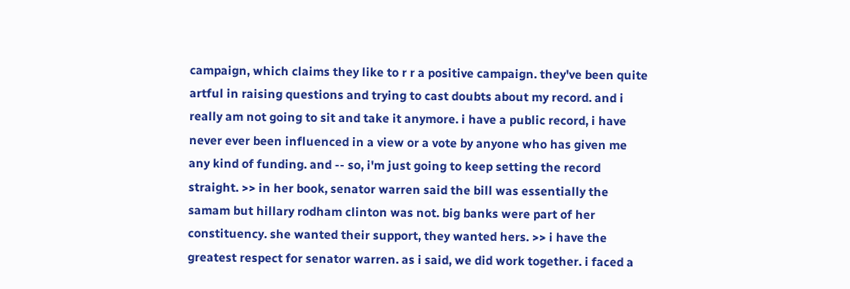campaign, which claims they like to r r a positive campaign. they've been quite artful in raising questions and trying to cast doubts about my record. and i really am not going to sit and take it anymore. i have a public record, i have never ever been influenced in a view or a vote by anyone who has given me any kind of funding. and -- so, i'm just going to keep setting the record straight. >> in her book, senator warren said the bill was essentially the samam but hillary rodham clinton was not. big banks were part of her constituency. she wanted their support, they wanted hers. >> i have the greatest respect for senator warren. as i said, we did work together. i faced a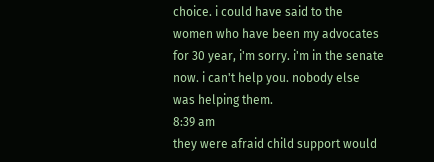choice. i could have said to the women who have been my advocates for 30 year, i'm sorry. i'm in the senate now. i can't help you. nobody else was helping them.
8:39 am
they were afraid child support would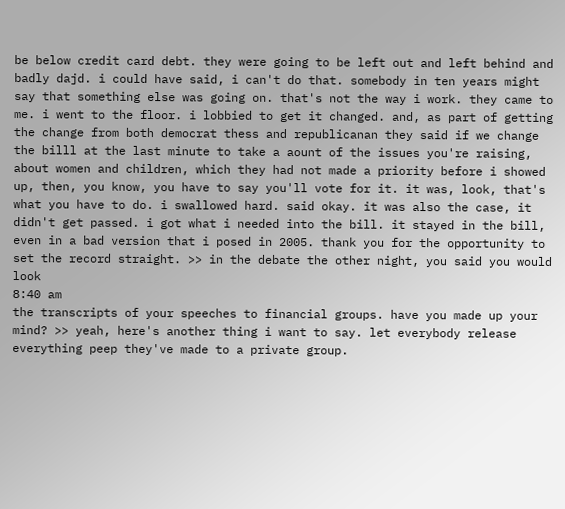be below credit card debt. they were going to be left out and left behind and badly dajd. i could have said, i can't do that. somebody in ten years might say that something else was going on. that's not the way i work. they came to me. i went to the floor. i lobbied to get it changed. and, as part of getting the change from both democrat thess and republicanan they said if we change the billl at the last minute to take a aount of the issues you're raising, about women and children, which they had not made a priority before i showed up, then, you know, you have to say you'll vote for it. it was, look, that's what you have to do. i swallowed hard. said okay. it was also the case, it didn't get passed. i got what i needed into the bill. it stayed in the bill, even in a bad version that i posed in 2005. thank you for the opportunity to set the record straight. >> in the debate the other night, you said you would look
8:40 am
the transcripts of your speeches to financial groups. have you made up your mind? >> yeah, here's another thing i want to say. let everybody release everything peep they've made to a private group.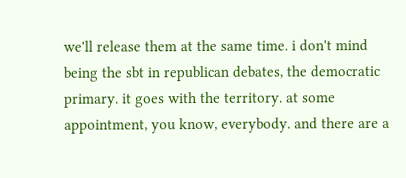we'll release them at the same time. i don't mind being the sbt in republican debates, the democratic primary. it goes with the territory. at some appointment, you know, everybody. and there are a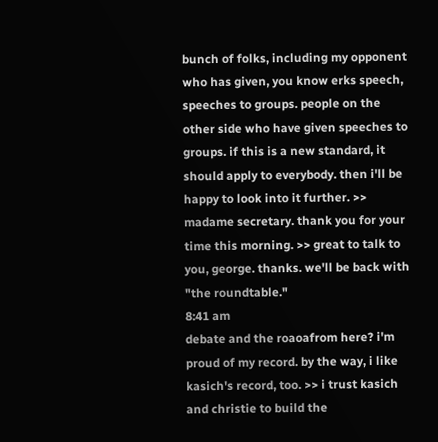bunch of folks, including my opponent who has given, you know erks speech, speeches to groups. people on the other side who have given speeches to groups. if this is a new standard, it should apply to everybody. then i'll be happy to look into it further. >> madame secretary. thank you for your time this morning. >> great to talk to you, george. thanks. we'll be back with "the roundtable."
8:41 am
debate and the roaoafrom here? i'm proud of my record. by the way, i like kasich's record, too. >> i trust kasich and christie to build the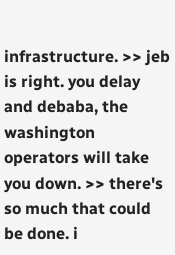infrastructure. >> jeb is right. you delay and debaba, the washington operators will take you down. >> there's so much that could be done. i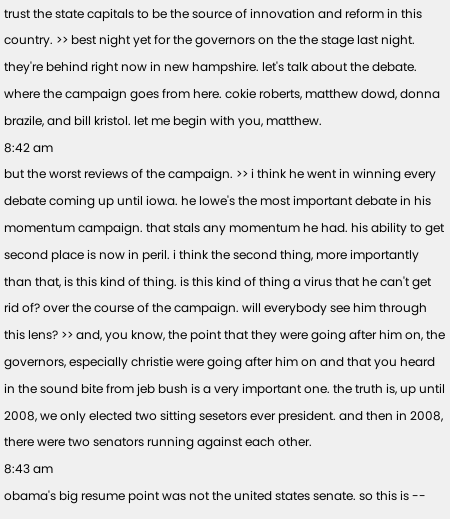trust the state capitals to be the source of innovation and reform in this country. >> best night yet for the governors on the the stage last night. they're behind right now in new hampshire. let's talk about the debate. where the campaign goes from here. cokie roberts, matthew dowd, donna brazile, and bill kristol. let me begin with you, matthew.
8:42 am
but the worst reviews of the campaign. >> i think he went in winning every debate coming up until iowa. he lowe's the most important debate in his momentum campaign. that stals any momentum he had. his ability to get second place is now in peril. i think the second thing, more importantly than that, is this kind of thing. is this kind of thing a virus that he can't get rid of? over the course of the campaign. will everybody see him through this lens? >> and, you know, the point that they were going after him on, the governors, especially christie were going after him on and that you heard in the sound bite from jeb bush is a very important one. the truth is, up until 2008, we only elected two sitting sesetors ever president. and then in 2008, there were two senators running against each other.
8:43 am
obama's big resume point was not the united states senate. so this is --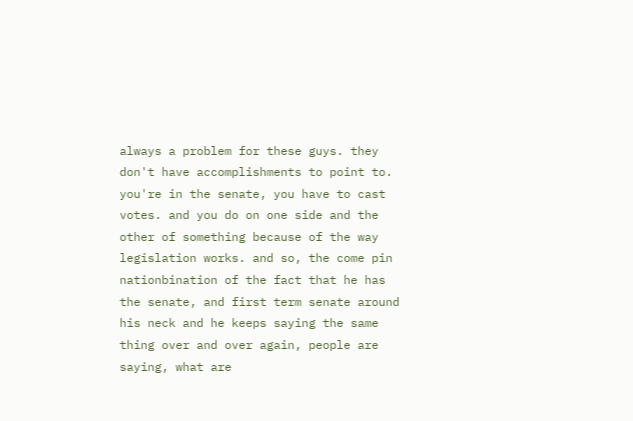always a problem for these guys. they don't have accomplishments to point to. you're in the senate, you have to cast votes. and you do on one side and the other of something because of the way legislation works. and so, the come pin nationbination of the fact that he has the senate, and first term senate around his neck and he keeps saying the same thing over and over again, people are saying, what are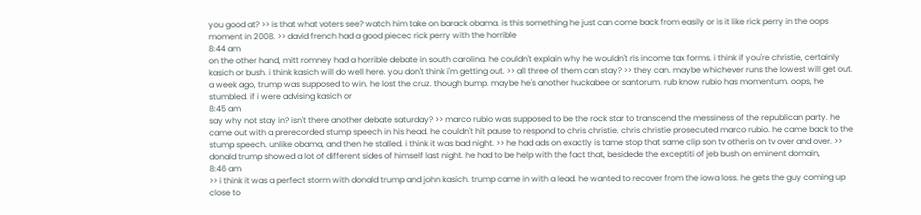you good at? >> is that what voters see? watch him take on barack obama. is this something he just can come back from easily or is it like rick perry in the oops moment in 2008. >> david french had a good piecec rick perry with the horrible
8:44 am
on the other hand, mitt romney had a horrible debate in south carolina. he couldn't explain why he wouldn't rls income tax forms. i think if you're christie, certainly kasich or bush. i think kasich will do well here. you don't think i'm getting out. >> all three of them can stay? >> they can. maybe whichever runs the lowest will get out. a week ago, trump was supposed to win. he lost the cruz. though bump. maybe he's another huckabee or santorum. rub know rubio has momentum. oops, he stumbled. if i were advising kasich or
8:45 am
say why not stay in? isn't there another debate saturday? >> marco rubio was supposed to be the rock star to transcend the messiness of the republican party. he came out with a prerecorded stump speech in his head. he couldn't hit pause to respond to chris christie. chris christie prosecuted marco rubio. he came back to the stump speech. unlike obama, and then he stalled. i think it was bad night. >> he had ads on exactly is tame stop that same clip son tv otheris on tv over and over. >> donald trump showed a lot of different sides of himself last night. he had to be help with the fact that, besidede the exceptiti of jeb bush on eminent domain,
8:46 am
>> i think it was a perfect storm with donald trump and john kasich. trump came in with a lead. he wanted to recover from the iowa loss. he gets the guy coming up close to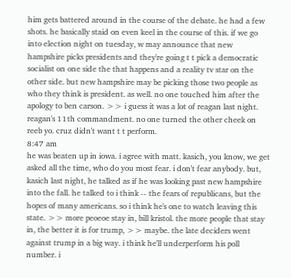him gets battered around in the course of the debate. he had a few shots. he basically staid on even keel in the course of this. if we go into election night on tuesday, w may announce that new hampshire picks presidents and they're going t t pick a democratic socialist on one side the that happens and a reality tv star on the other side. but new hampshire may be picking those two people as who they think is president. as well. no one touched him after the apology to ben carson. >> i guess it was a lot of reagan last night. reagan's 11th commandment. no one turned the other cheek on reeb yo. cruz didn't want t t perform.
8:47 am
he was beaten up in iowa. i agree with matt. kasich, you know, we get asked all the time, who do you most fear. i don't fear anybody. but, kasich last night, he talked as if he was looking past new hampshire into the fall. he talked to i think -- the fears of republicans, but the hopes of many americans. so i think he's one to watch leaving this state. >> more peoeoe stay in, bill kristol. the more people that stay in, the better it is for trump, >> maybe. the late deciders went against trump in a big way. i think he'll underperform his poll number. i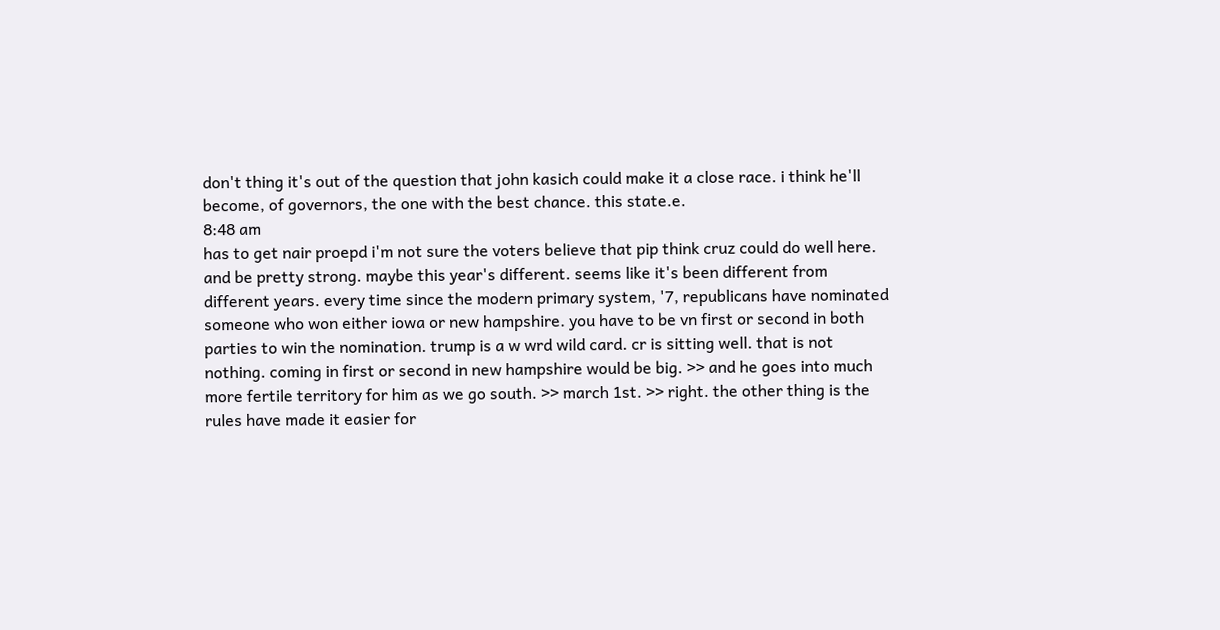don't thing it's out of the question that john kasich could make it a close race. i think he'll become, of governors, the one with the best chance. this state.e.
8:48 am
has to get nair proepd i'm not sure the voters believe that pip think cruz could do well here. and be pretty strong. maybe this year's different. seems like it's been different from different years. every time since the modern primary system, '7, republicans have nominated someone who won either iowa or new hampshire. you have to be vn first or second in both parties to win the nomination. trump is a w wrd wild card. cr is sitting well. that is not nothing. coming in first or second in new hampshire would be big. >> and he goes into much more fertile territory for him as we go south. >> march 1st. >> right. the other thing is the rules have made it easier for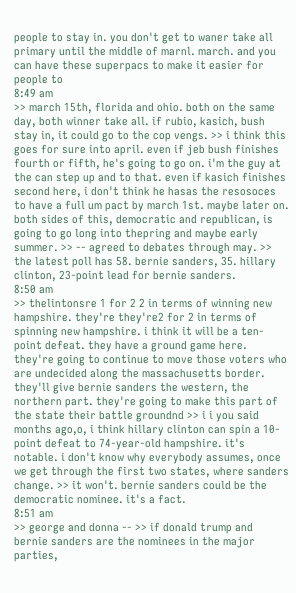people to stay in. you don't get to waner take all primary until the middle of marnl. march. and you can have these superpacs to make it easier for people to
8:49 am
>> march 15th, florida and ohio. both on the same day, both winner take all. if rubio, kasich, bush stay in, it could go to the cop vengs. >> i think this goes for sure into april. even if jeb bush finishes fourth or fifth, he's going to go on. i'm the guy at the can step up and to that. even if kasich finishes second here, i don't think he hasas the resosoces to have a full um pact by march 1st. maybe later on. both sides of this, democratic and republican, is going to go long into thepring and maybe early summer. >> -- agreed to debates through may. >> the latest poll has 58. bernie sanders, 35. hillary clinton, 23-point lead for bernie sanders.
8:50 am
>> thelintonsre 1 for 2 2 in terms of winning new hampshire. they're they're2 for 2 in terms of spinning new hampshire. i think it will be a ten-point defeat. they have a ground game here. they're going to continue to move those voters who are undecided along the massachusetts border. they'll give bernie sanders the western, the northern part. they're going to make this part of the state their battle groundnd >> i i you said months ago,o, i think hillary clinton can spin a 10-point defeat to 74-year-old hampshire. it's notable. i don't know why everybody assumes, once we get through the first two states, where sanders change. >> it won't. bernie sanders could be the democratic nominee. it's a fact.
8:51 am
>> george and donna -- >> if donald trump and bernie sanders are the nominees in the major parties,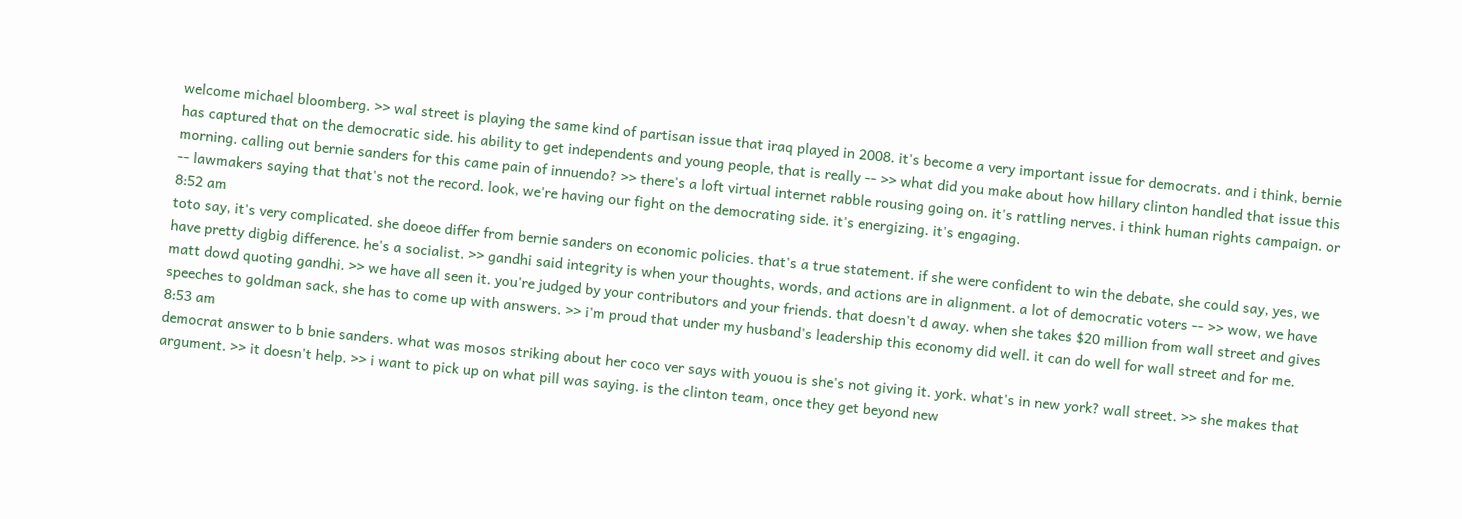welcome michael bloomberg. >> wal street is playing the same kind of partisan issue that iraq played in 2008. it's become a very important issue for democrats. and i think, bernie has captured that on the democratic side. his ability to get independents and young people, that is really -- >> what did you make about how hillary clinton handled that issue this morning. calling out bernie sanders for this came pain of innuendo? >> there's a loft virtual internet rabble rousing going on. it's rattling nerves. i think human rights campaign. or -- lawmakers saying that that's not the record. look, we're having our fight on the democrating side. it's energizing. it's engaging.
8:52 am
toto say, it's very complicated. she doeoe differ from bernie sanders on economic policies. that's a true statement. if she were confident to win the debate, she could say, yes, we have pretty digbig difference. he's a socialist. >> gandhi said integrity is when your thoughts, words, and actions are in alignment. a lot of democratic voters -- >> wow, we have matt dowd quoting gandhi. >> we have all seen it. you're judged by your contributors and your friends. that doesn't d away. when she takes $20 million from wall street and gives speeches to goldman sack, she has to come up with answers. >> i'm proud that under my husband's leadership this economy did well. it can do well for wall street and for me.
8:53 am
democrat answer to b bnie sanders. what was mosos striking about her coco ver says with youou is she's not giving it. york. what's in new york? wall street. >> she makes that argument. >> it doesn't help. >> i want to pick up on what pill was saying. is the clinton team, once they get beyond new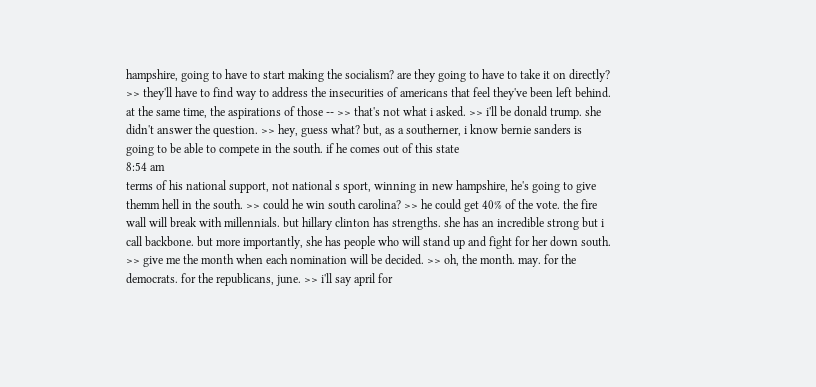hampshire, going to have to start making the socialism? are they going to have to take it on directly? >> they'll have to find way to address the insecurities of americans that feel they've been left behind. at the same time, the aspirations of those -- >> that's not what i asked. >> i'll be donald trump. she didn't answer the question. >> hey, guess what? but, as a southerner, i know bernie sanders is going to be able to compete in the south. if he comes out of this state
8:54 am
terms of his national support, not national s sport, winning in new hampshire, he's going to give themm hell in the south. >> could he win south carolina? >> he could get 40% of the vote. the fire wall will break with millennials. but hillary clinton has strengths. she has an incredible strong but i call backbone. but more importantly, she has people who will stand up and fight for her down south. >> give me the month when each nomination will be decided. >> oh, the month. may. for the democrats. for the republicans, june. >> i'll say april for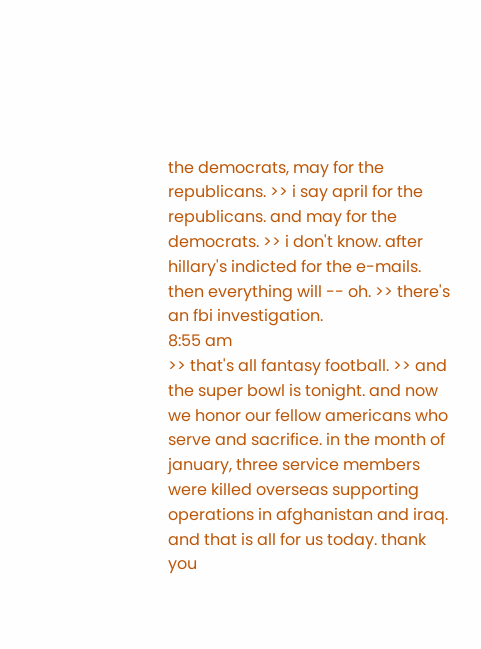the democrats, may for the republicans. >> i say april for the republicans. and may for the democrats. >> i don't know. after hillary's indicted for the e-mails. then everything will -- oh. >> there's an fbi investigation.
8:55 am
>> that's all fantasy football. >> and the super bowl is tonight. and now we honor our fellow americans who serve and sacrifice. in the month of january, three service members were killed overseas supporting operations in afghanistan and iraq. and that is all for us today. thank you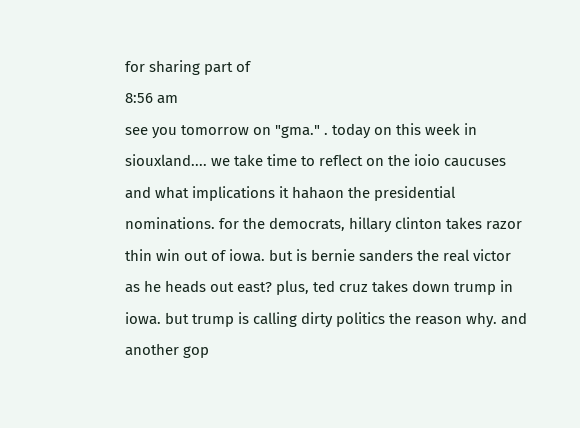for sharing part of
8:56 am
see you tomorrow on "gma." . today on this week in siouxland.... we take time to reflect on the ioio caucuses and what implications it hahaon the presidential nominations. for the democrats, hillary clinton takes razor thin win out of iowa. but is bernie sanders the real victor as he heads out east? plus, ted cruz takes down trump in iowa. but trump is calling dirty politics the reason why. and another gop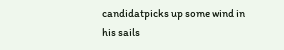candidatpicks up some wind in his sails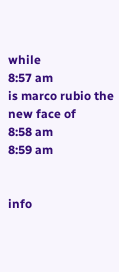while
8:57 am
is marco rubio the new face of
8:58 am
8:59 am


info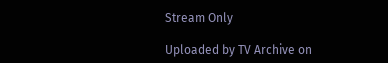Stream Only

Uploaded by TV Archive on